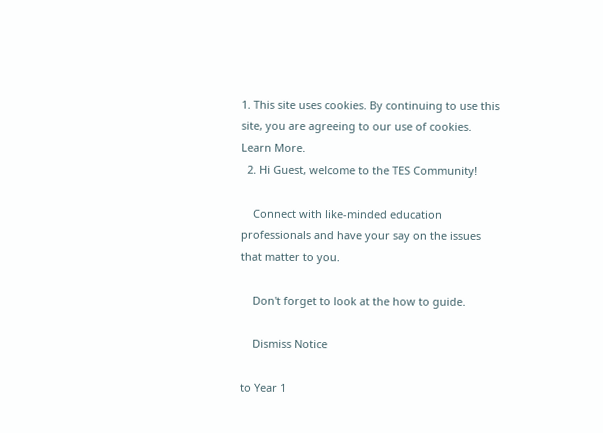1. This site uses cookies. By continuing to use this site, you are agreeing to our use of cookies. Learn More.
  2. Hi Guest, welcome to the TES Community!

    Connect with like-minded education professionals and have your say on the issues that matter to you.

    Don't forget to look at the how to guide.

    Dismiss Notice

to Year 1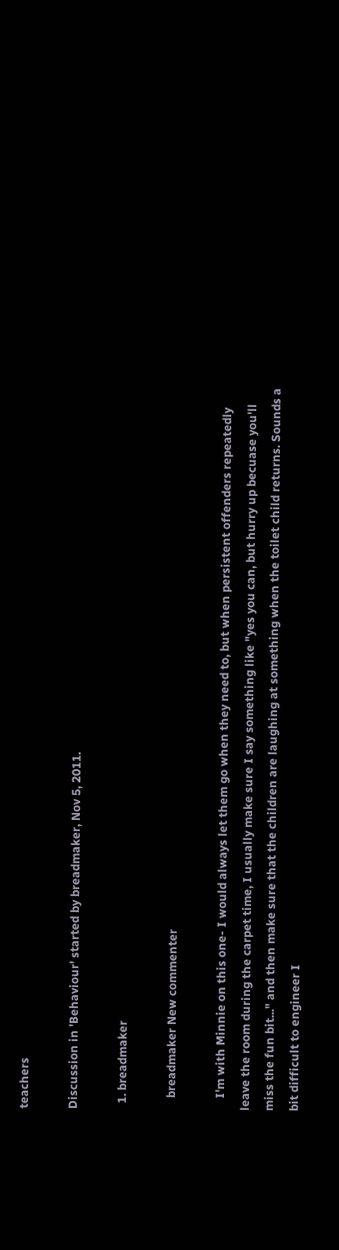teachers

Discussion in 'Behaviour' started by breadmaker, Nov 5, 2011.

  1. breadmaker

    breadmaker New commenter

    I'm with Minnie on this one- I would always let them go when they need to, but when persistent offenders repeatedly leave the room during the carpet time, I usually make sure I say something like "yes you can, but hurry up becuase you'll miss the fun bit..." and then make sure that the children are laughing at something when the toilet child returns. Sounds a bit difficult to engineer I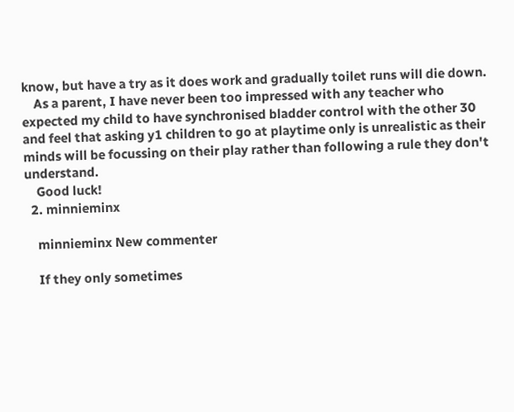know, but have a try as it does work and gradually toilet runs will die down.
    As a parent, I have never been too impressed with any teacher who expected my child to have synchronised bladder control with the other 30 and feel that asking y1 children to go at playtime only is unrealistic as their minds will be focussing on their play rather than following a rule they don't understand.
    Good luck!
  2. minnieminx

    minnieminx New commenter

    If they only sometimes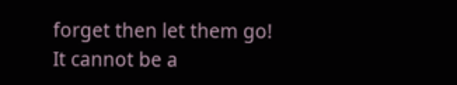forget then let them go! It cannot be a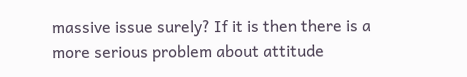massive issue surely? If it is then there is a more serious problem about attitude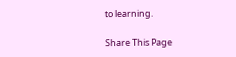to learning.

Share This Page